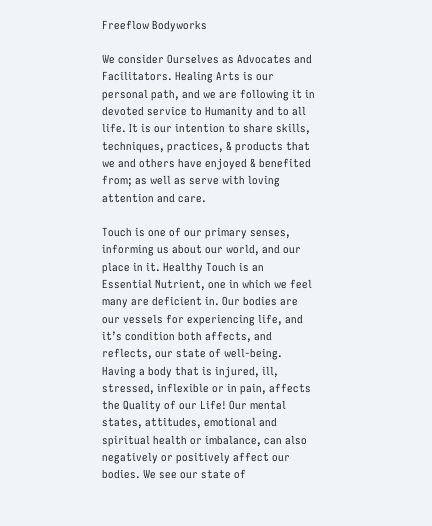Freeflow Bodyworks

We consider Ourselves as Advocates and Facilitators. Healing Arts is our personal path, and we are following it in devoted service to Humanity and to all life. It is our intention to share skills, techniques, practices, & products that we and others have enjoyed & benefited from; as well as serve with loving attention and care.

Touch is one of our primary senses, informing us about our world, and our place in it. Healthy Touch is an Essential Nutrient, one in which we feel many are deficient in. Our bodies are our vessels for experiencing life, and it’s condition both affects, and reflects, our state of well-being. Having a body that is injured, ill, stressed, inflexible or in pain, affects the Quality of our Life! Our mental states, attitudes, emotional and spiritual health or imbalance, can also negatively or positively affect our bodies. We see our state of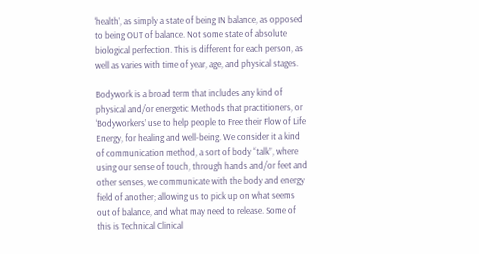‘health’, as simply a state of being IN balance, as opposed to being OUT of balance. Not some state of absolute biological perfection. This is different for each person, as well as varies with time of year, age, and physical stages.

Bodywork is a broad term that includes any kind of physical and/or energetic Methods that practitioners, or ‘Bodyworkers’ use to help people to Free their Flow of Life Energy, for healing and well-being. We consider it a kind of communication method, a sort of body “talk”, where using our sense of touch, through hands and/or feet and other senses, we communicate with the body and energy field of another; allowing us to pick up on what seems out of balance, and what may need to release. Some of this is Technical Clinical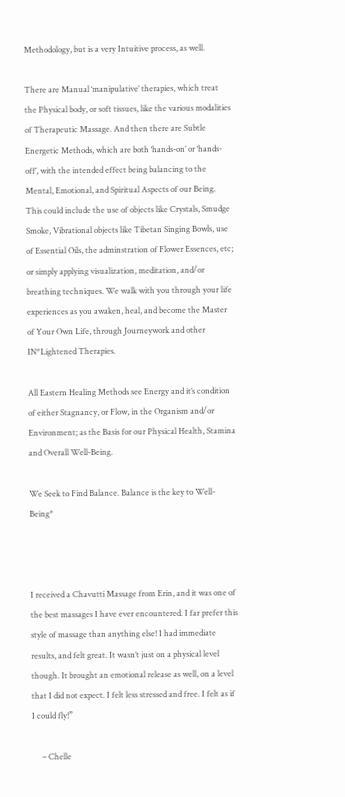Methodology, but is a very Intuitive process, as well.

There are Manual ‘manipulative’ therapies, which treat the Physical body, or soft tissues, like the various modalities of Therapeutic Massage. And then there are Subtle Energetic Methods, which are both ‘hands-on’ or ‘hands-off’, with the intended effect being balancing to the Mental, Emotional, and Spiritual Aspects of our Being. This could include the use of objects like Crystals, Smudge Smoke, Vibrational objects like Tibetan Singing Bowls, use of Essential Oils, the adminstration of Flower Essences, etc; or simply applying visualization, meditation, and/or breathing techniques. We walk with you through your life experiences as you awaken, heal, and become the Master of Your Own Life, through Journeywork and other IN*Lightened Therapies.

All Eastern Healing Methods see Energy and it’s condition of either Stagnancy, or Flow, in the Organism and/or Environment; as the Basis for our Physical Health, Stamina and Overall Well-Being.

We Seek to Find Balance. Balance is the key to Well-Being*



I received a Chavutti Massage from Erin, and it was one of the best massages I have ever encountered. I far prefer this style of massage than anything else! I had immediate results, and felt great. It wasn’t just on a physical level though. It brought an emotional release as well, on a level that I did not expect. I felt less stressed and free. I felt as if I could fly!”

     – Chelle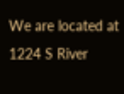We are located at 1224 S River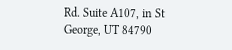Rd. Suite A107, in St George, UT 84790